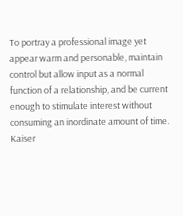To portray a professional image yet appear warm and personable, maintain control but allow input as a normal function of a relationship, and be current enough to stimulate interest without consuming an inordinate amount of time. Kaiser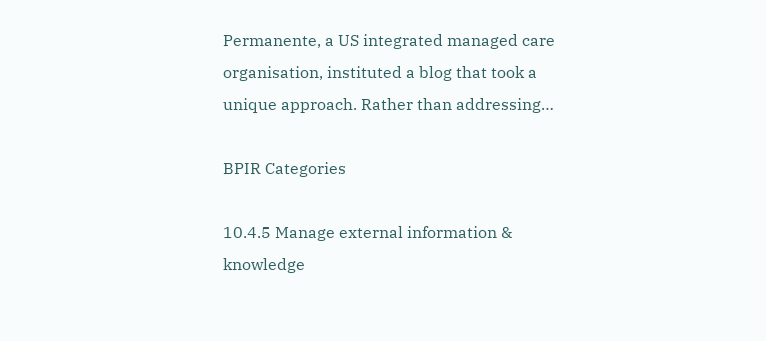Permanente, a US integrated managed care organisation, instituted a blog that took a unique approach. Rather than addressing…

BPIR Categories

10.4.5 Manage external information & knowledge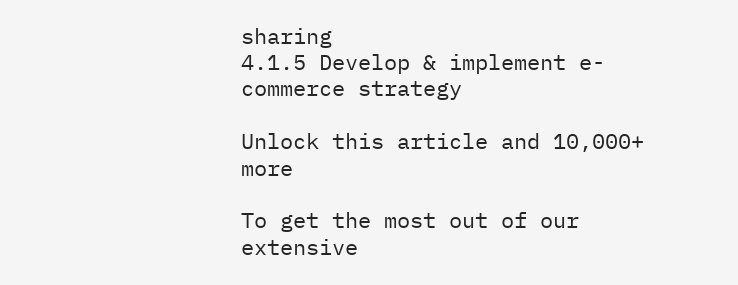sharing
4.1.5 Develop & implement e-commerce strategy

Unlock this article and 10,000+ more

To get the most out of our extensive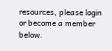resources, please login or become a member below.